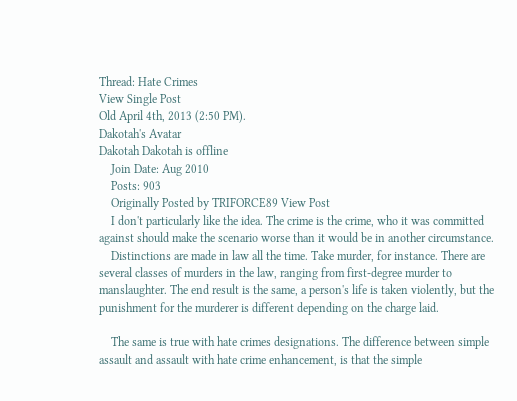Thread: Hate Crimes
View Single Post
Old April 4th, 2013 (2:50 PM).
Dakotah's Avatar
Dakotah Dakotah is offline
    Join Date: Aug 2010
    Posts: 903
    Originally Posted by TRIFORCE89 View Post
    I don't particularly like the idea. The crime is the crime, who it was committed against should make the scenario worse than it would be in another circumstance.
    Distinctions are made in law all the time. Take murder, for instance. There are several classes of murders in the law, ranging from first-degree murder to manslaughter. The end result is the same, a person's life is taken violently, but the punishment for the murderer is different depending on the charge laid.

    The same is true with hate crimes designations. The difference between simple assault and assault with hate crime enhancement, is that the simple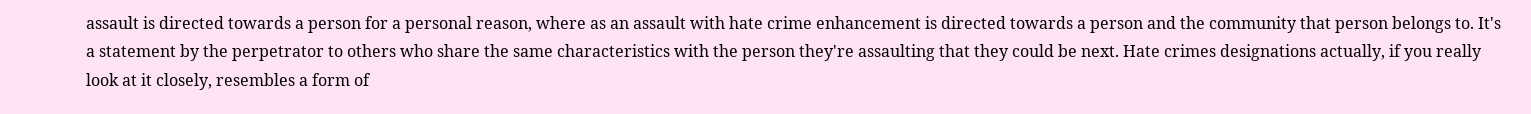assault is directed towards a person for a personal reason, where as an assault with hate crime enhancement is directed towards a person and the community that person belongs to. It's a statement by the perpetrator to others who share the same characteristics with the person they're assaulting that they could be next. Hate crimes designations actually, if you really look at it closely, resembles a form of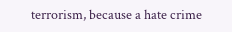terrorism, because a hate crime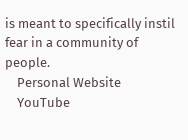is meant to specifically instil fear in a community of people.
    Personal Website
    YouTube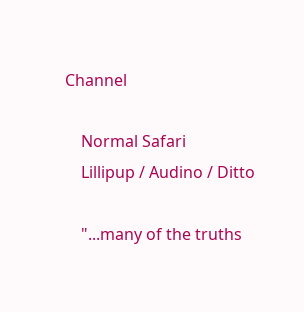Channel

    Normal Safari
    Lillipup / Audino / Ditto

    "...many of the truths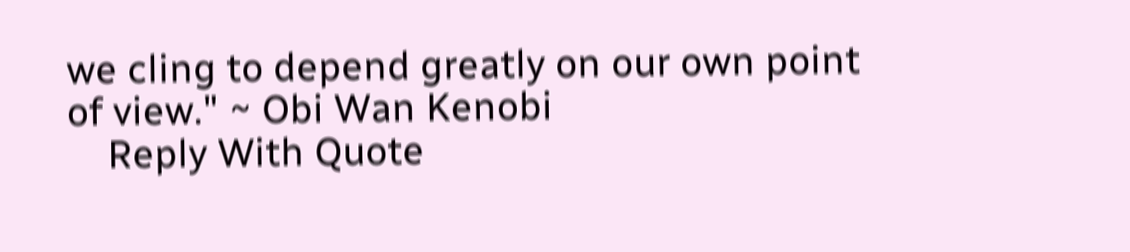we cling to depend greatly on our own point of view." ~ Obi Wan Kenobi
    Reply With Quote